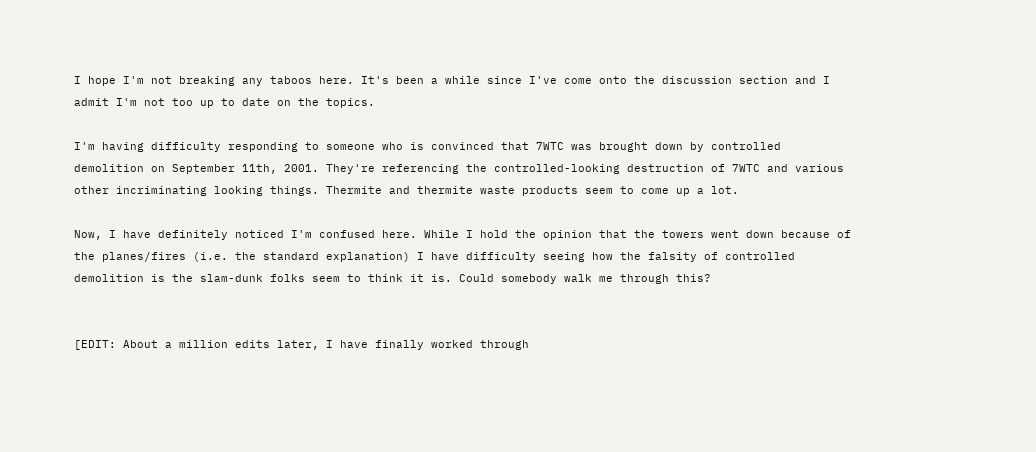I hope I'm not breaking any taboos here. It's been a while since I've come onto the discussion section and I admit I'm not too up to date on the topics.

I'm having difficulty responding to someone who is convinced that 7WTC was brought down by controlled demolition on September 11th, 2001. They're referencing the controlled-looking destruction of 7WTC and various other incriminating looking things. Thermite and thermite waste products seem to come up a lot.

Now, I have definitely noticed I'm confused here. While I hold the opinion that the towers went down because of the planes/fires (i.e. the standard explanation) I have difficulty seeing how the falsity of controlled demolition is the slam-dunk folks seem to think it is. Could somebody walk me through this?


[EDIT: About a million edits later, I have finally worked through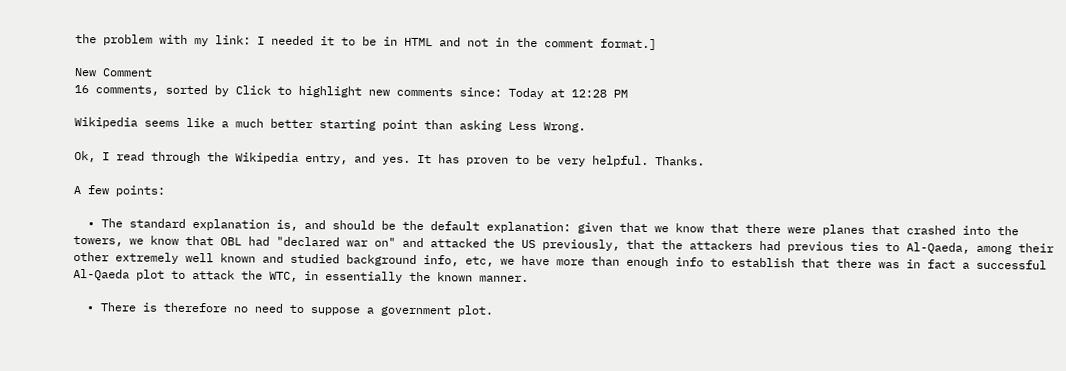the problem with my link: I needed it to be in HTML and not in the comment format.]

New Comment
16 comments, sorted by Click to highlight new comments since: Today at 12:28 PM

Wikipedia seems like a much better starting point than asking Less Wrong.

Ok, I read through the Wikipedia entry, and yes. It has proven to be very helpful. Thanks.

A few points:

  • The standard explanation is, and should be the default explanation: given that we know that there were planes that crashed into the towers, we know that OBL had "declared war on" and attacked the US previously, that the attackers had previous ties to Al-Qaeda, among their other extremely well known and studied background info, etc, we have more than enough info to establish that there was in fact a successful Al-Qaeda plot to attack the WTC, in essentially the known manner.

  • There is therefore no need to suppose a government plot.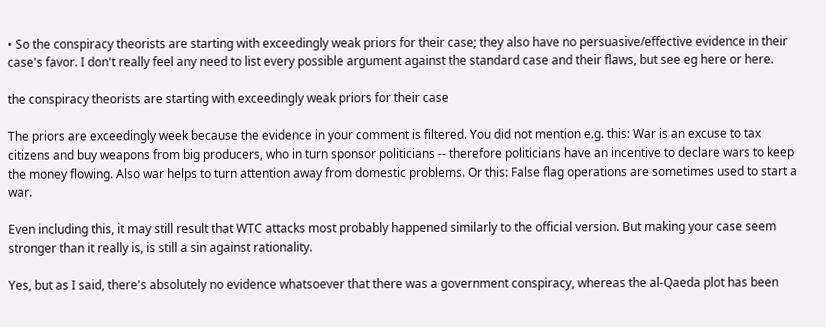• So the conspiracy theorists are starting with exceedingly weak priors for their case; they also have no persuasive/effective evidence in their case's favor. I don't really feel any need to list every possible argument against the standard case and their flaws, but see eg here or here.

the conspiracy theorists are starting with exceedingly weak priors for their case

The priors are exceedingly week because the evidence in your comment is filtered. You did not mention e.g. this: War is an excuse to tax citizens and buy weapons from big producers, who in turn sponsor politicians -- therefore politicians have an incentive to declare wars to keep the money flowing. Also war helps to turn attention away from domestic problems. Or this: False flag operations are sometimes used to start a war.

Even including this, it may still result that WTC attacks most probably happened similarly to the official version. But making your case seem stronger than it really is, is still a sin against rationality.

Yes, but as I said, there's absolutely no evidence whatsoever that there was a government conspiracy, whereas the al-Qaeda plot has been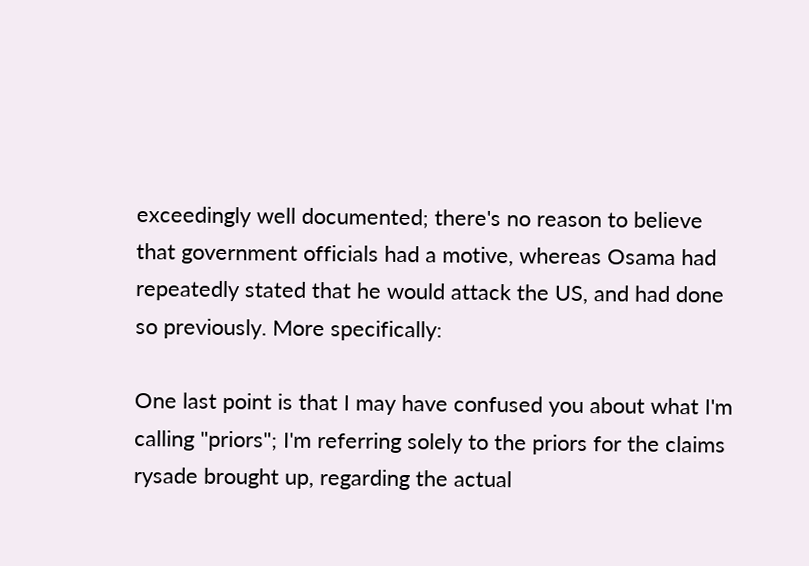exceedingly well documented; there's no reason to believe that government officials had a motive, whereas Osama had repeatedly stated that he would attack the US, and had done so previously. More specifically:

One last point is that I may have confused you about what I'm calling "priors"; I'm referring solely to the priors for the claims rysade brought up, regarding the actual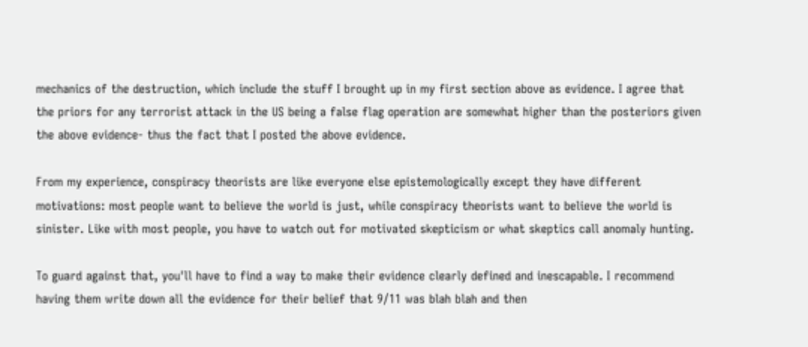mechanics of the destruction, which include the stuff I brought up in my first section above as evidence. I agree that the priors for any terrorist attack in the US being a false flag operation are somewhat higher than the posteriors given the above evidence- thus the fact that I posted the above evidence.

From my experience, conspiracy theorists are like everyone else epistemologically except they have different motivations: most people want to believe the world is just, while conspiracy theorists want to believe the world is sinister. Like with most people, you have to watch out for motivated skepticism or what skeptics call anomaly hunting.

To guard against that, you'll have to find a way to make their evidence clearly defined and inescapable. I recommend having them write down all the evidence for their belief that 9/11 was blah blah and then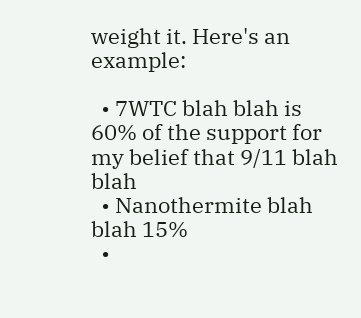weight it. Here's an example:

  • 7WTC blah blah is 60% of the support for my belief that 9/11 blah blah
  • Nanothermite blah blah 15%
  •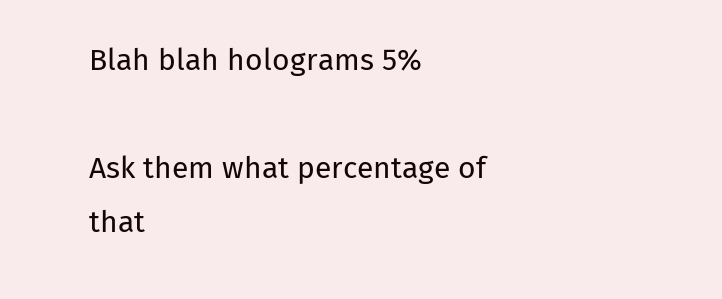Blah blah holograms 5%

Ask them what percentage of that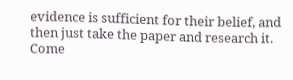evidence is sufficient for their belief, and then just take the paper and research it. Come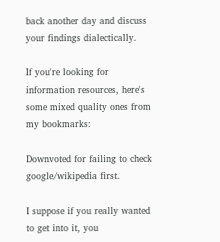back another day and discuss your findings dialectically.

If you're looking for information resources, here's some mixed quality ones from my bookmarks:

Downvoted for failing to check google/wikipedia first.

I suppose if you really wanted to get into it, you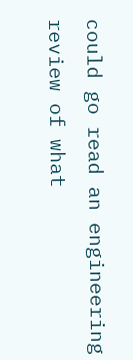could go read an engineering review of what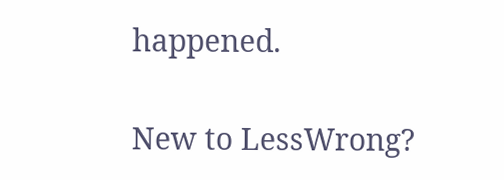happened.

New to LessWrong?